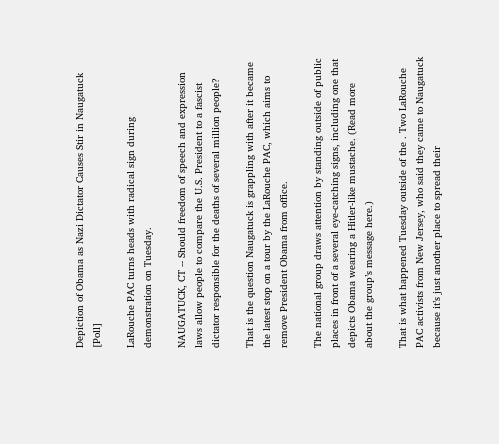Depiction of Obama as Nazi Dictator Causes Stir in Naugatuck [Poll]

LaRouche PAC turns heads with radical sign during demonstration on Tuesday.

NAUGATUCK, CT -- Should freedom of speech and expression laws allow people to compare the U.S. President to a fascist dictator responsible for the deaths of several million people?

That is the question Naugatuck is grappling with after it became the latest stop on a tour by the LaRouche PAC, which aims to remove President Obama from office.

The national group draws attention by standing outside of public places in front of a several eye-catching signs, including one that depicts Obama wearing a Hitler-like mustache. (Read more about the group’s message here.)

That is what happened Tuesday outside of the . Two LaRouche PAC activists from New Jersey, who said they came to Naugatuck because it’s just another place to spread their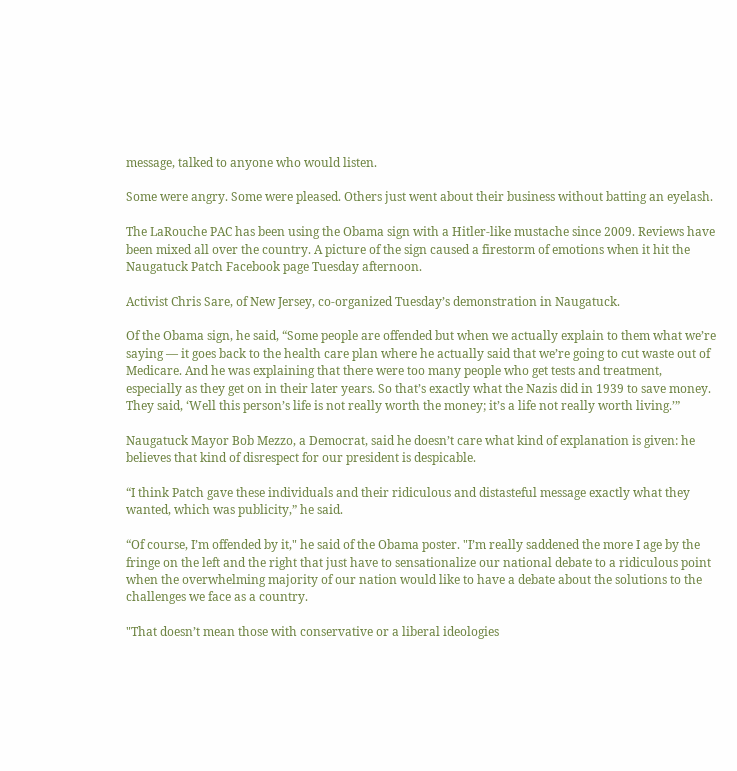message, talked to anyone who would listen.

Some were angry. Some were pleased. Others just went about their business without batting an eyelash.

The LaRouche PAC has been using the Obama sign with a Hitler-like mustache since 2009. Reviews have been mixed all over the country. A picture of the sign caused a firestorm of emotions when it hit the Naugatuck Patch Facebook page Tuesday afternoon.

Activist Chris Sare, of New Jersey, co-organized Tuesday’s demonstration in Naugatuck.

Of the Obama sign, he said, “Some people are offended but when we actually explain to them what we’re saying — it goes back to the health care plan where he actually said that we’re going to cut waste out of Medicare. And he was explaining that there were too many people who get tests and treatment, especially as they get on in their later years. So that’s exactly what the Nazis did in 1939 to save money. They said, ‘Well this person’s life is not really worth the money; it’s a life not really worth living.’”

Naugatuck Mayor Bob Mezzo, a Democrat, said he doesn’t care what kind of explanation is given: he believes that kind of disrespect for our president is despicable.

“I think Patch gave these individuals and their ridiculous and distasteful message exactly what they wanted, which was publicity,” he said.

“Of course, I’m offended by it," he said of the Obama poster. "I’m really saddened the more I age by the fringe on the left and the right that just have to sensationalize our national debate to a ridiculous point when the overwhelming majority of our nation would like to have a debate about the solutions to the challenges we face as a country.

"That doesn’t mean those with conservative or a liberal ideologies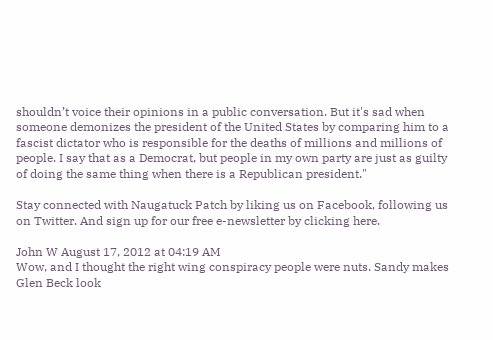shouldn’t voice their opinions in a public conversation. But it's sad when someone demonizes the president of the United States by comparing him to a fascist dictator who is responsible for the deaths of millions and millions of people. I say that as a Democrat, but people in my own party are just as guilty of doing the same thing when there is a Republican president."

Stay connected with Naugatuck Patch by liking us on Facebook, following us on Twitter. And sign up for our free e-newsletter by clicking here.

John W August 17, 2012 at 04:19 AM
Wow, and I thought the right wing conspiracy people were nuts. Sandy makes Glen Beck look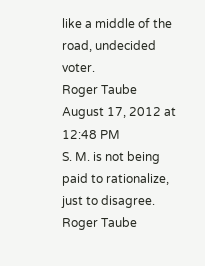like a middle of the road, undecided voter.
Roger Taube August 17, 2012 at 12:48 PM
S. M. is not being paid to rationalize, just to disagree.
Roger Taube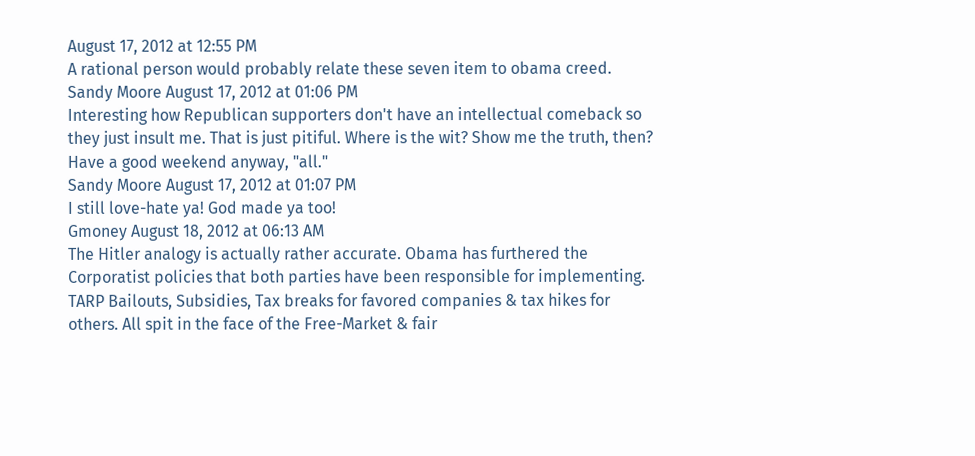August 17, 2012 at 12:55 PM
A rational person would probably relate these seven item to obama creed.
Sandy Moore August 17, 2012 at 01:06 PM
Interesting how Republican supporters don't have an intellectual comeback so they just insult me. That is just pitiful. Where is the wit? Show me the truth, then? Have a good weekend anyway, "all."
Sandy Moore August 17, 2012 at 01:07 PM
I still love-hate ya! God made ya too!
Gmoney August 18, 2012 at 06:13 AM
The Hitler analogy is actually rather accurate. Obama has furthered the Corporatist policies that both parties have been responsible for implementing. TARP Bailouts, Subsidies, Tax breaks for favored companies & tax hikes for others. All spit in the face of the Free-Market & fair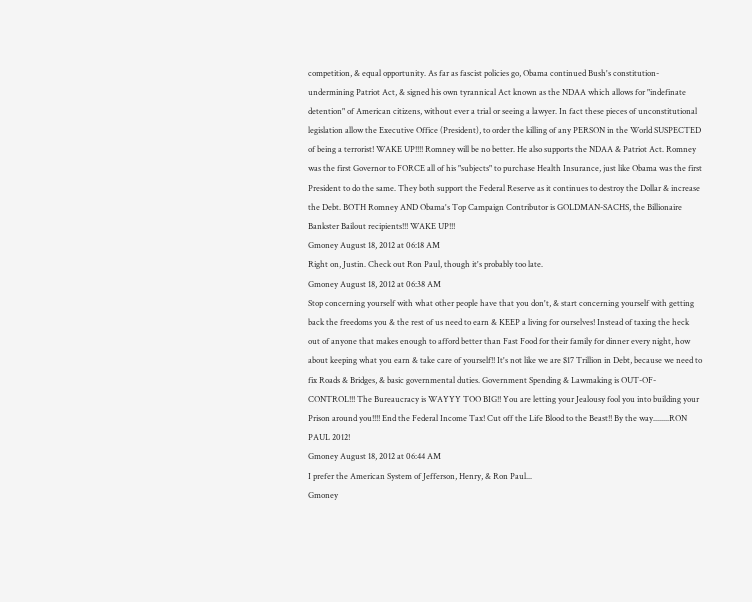competition, & equal opportunity. As far as fascist policies go, Obama continued Bush's constitution-undermining Patriot Act, & signed his own tyrannical Act known as the NDAA which allows for "indefinate detention" of American citizens, without ever a trial or seeing a lawyer. In fact these pieces of unconstitutional legislation allow the Executive Office (President), to order the killing of any PERSON in the World SUSPECTED of being a terrorist! WAKE UP!!!! Romney will be no better. He also supports the NDAA & Patriot Act. Romney was the first Governor to FORCE all of his "subjects" to purchase Health Insurance, just like Obama was the first President to do the same. They both support the Federal Reserve as it continues to destroy the Dollar & increase the Debt. BOTH Romney AND Obama's Top Campaign Contributor is GOLDMAN-SACHS, the Billionaire Bankster Bailout recipients!!! WAKE UP!!!
Gmoney August 18, 2012 at 06:18 AM
Right on, Justin. Check out Ron Paul, though it's probably too late.
Gmoney August 18, 2012 at 06:38 AM
Stop concerning yourself with what other people have that you don't, & start concerning yourself with getting back the freedoms you & the rest of us need to earn & KEEP a living for ourselves! Instead of taxing the heck out of anyone that makes enough to afford better than Fast Food for their family for dinner every night, how about keeping what you earn & take care of yourself!! It's not like we are $17 Trillion in Debt, because we need to fix Roads & Bridges, & basic governmental duties. Government Spending & Lawmaking is OUT-OF-CONTROL!!! The Bureaucracy is WAYYY TOO BIG!! You are letting your Jealousy fool you into building your Prison around you!!!! End the Federal Income Tax! Cut off the Life Blood to the Beast!! By the way........RON PAUL 2012!
Gmoney August 18, 2012 at 06:44 AM
I prefer the American System of Jefferson, Henry, & Ron Paul...
Gmoney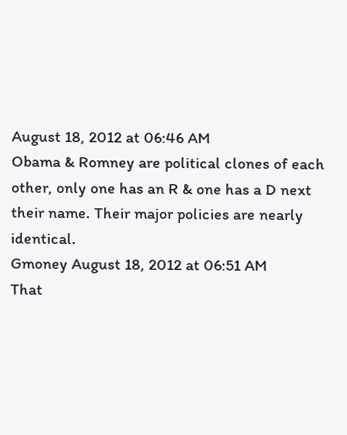August 18, 2012 at 06:46 AM
Obama & Romney are political clones of each other, only one has an R & one has a D next their name. Their major policies are nearly identical.
Gmoney August 18, 2012 at 06:51 AM
That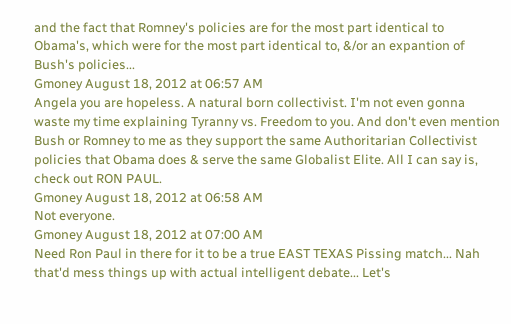and the fact that Romney's policies are for the most part identical to Obama's, which were for the most part identical to, &/or an expantion of Bush's policies...
Gmoney August 18, 2012 at 06:57 AM
Angela you are hopeless. A natural born collectivist. I'm not even gonna waste my time explaining Tyranny vs. Freedom to you. And don't even mention Bush or Romney to me as they support the same Authoritarian Collectivist policies that Obama does & serve the same Globalist Elite. All I can say is, check out RON PAUL.
Gmoney August 18, 2012 at 06:58 AM
Not everyone.
Gmoney August 18, 2012 at 07:00 AM
Need Ron Paul in there for it to be a true EAST TEXAS Pissing match... Nah that'd mess things up with actual intelligent debate... Let's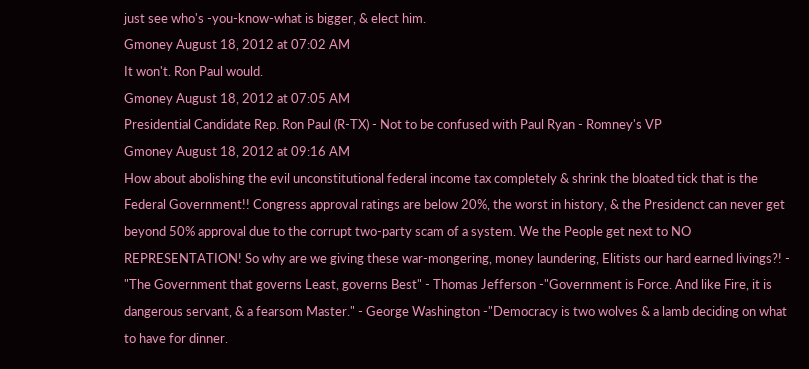just see who's -you-know-what is bigger, & elect him.
Gmoney August 18, 2012 at 07:02 AM
It won't. Ron Paul would.
Gmoney August 18, 2012 at 07:05 AM
Presidential Candidate Rep. Ron Paul (R-TX) - Not to be confused with Paul Ryan - Romney's VP
Gmoney August 18, 2012 at 09:16 AM
How about abolishing the evil unconstitutional federal income tax completely & shrink the bloated tick that is the Federal Government!! Congress approval ratings are below 20%, the worst in history, & the Presidenct can never get beyond 50% approval due to the corrupt two-party scam of a system. We the People get next to NO REPRESENTATION! So why are we giving these war-mongering, money laundering, Elitists our hard earned livings?! - "The Government that governs Least, governs Best" - Thomas Jefferson -"Government is Force. And like Fire, it is dangerous servant, & a fearsom Master." - George Washington -"Democracy is two wolves & a lamb deciding on what to have for dinner.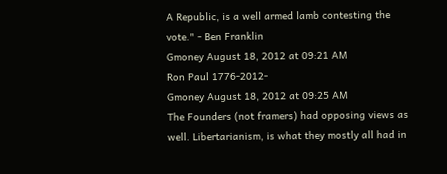A Republic, is a well armed lamb contesting the vote." - Ben Franklin
Gmoney August 18, 2012 at 09:21 AM
Ron Paul 1776-2012-
Gmoney August 18, 2012 at 09:25 AM
The Founders (not framers) had opposing views as well. Libertarianism, is what they mostly all had in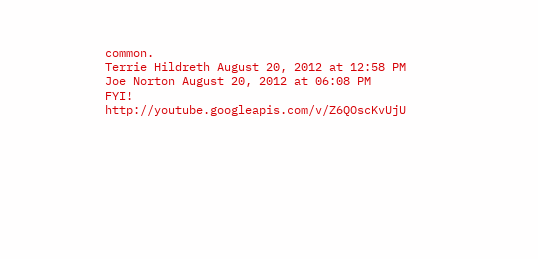common.
Terrie Hildreth August 20, 2012 at 12:58 PM
Joe Norton August 20, 2012 at 06:08 PM
FYI! http://youtube.googleapis.com/v/Z6QOscKvUjU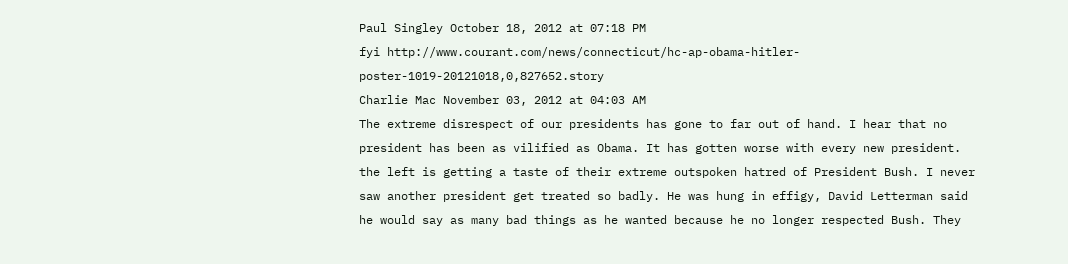Paul Singley October 18, 2012 at 07:18 PM
fyi http://www.courant.com/news/connecticut/hc-ap-obama-hitler-poster-1019-20121018,0,827652.story
Charlie Mac November 03, 2012 at 04:03 AM
The extreme disrespect of our presidents has gone to far out of hand. I hear that no president has been as vilified as Obama. It has gotten worse with every new president. the left is getting a taste of their extreme outspoken hatred of President Bush. I never saw another president get treated so badly. He was hung in effigy, David Letterman said he would say as many bad things as he wanted because he no longer respected Bush. They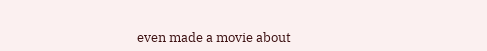even made a movie about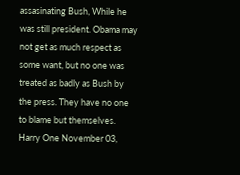assasinating Bush, While he was still president. Obama may not get as much respect as some want, but no one was treated as badly as Bush by the press. They have no one to blame but themselves.
Harry One November 03,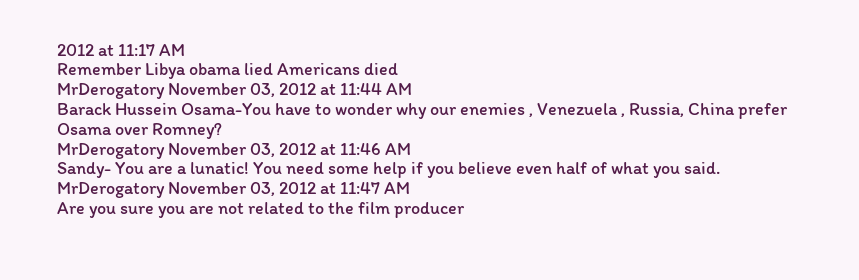2012 at 11:17 AM
Remember Libya obama lied Americans died
MrDerogatory November 03, 2012 at 11:44 AM
Barack Hussein Osama-You have to wonder why our enemies , Venezuela , Russia, China prefer Osama over Romney?
MrDerogatory November 03, 2012 at 11:46 AM
Sandy- You are a lunatic! You need some help if you believe even half of what you said.
MrDerogatory November 03, 2012 at 11:47 AM
Are you sure you are not related to the film producer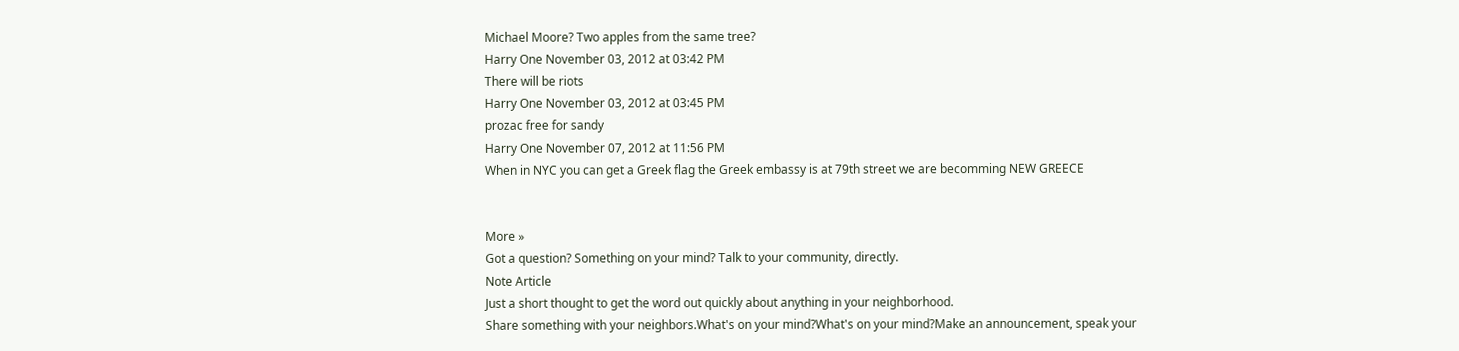Michael Moore? Two apples from the same tree?
Harry One November 03, 2012 at 03:42 PM
There will be riots
Harry One November 03, 2012 at 03:45 PM
prozac free for sandy
Harry One November 07, 2012 at 11:56 PM
When in NYC you can get a Greek flag the Greek embassy is at 79th street we are becomming NEW GREECE


More »
Got a question? Something on your mind? Talk to your community, directly.
Note Article
Just a short thought to get the word out quickly about anything in your neighborhood.
Share something with your neighbors.What's on your mind?What's on your mind?Make an announcement, speak your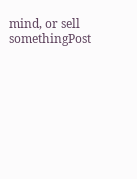mind, or sell somethingPost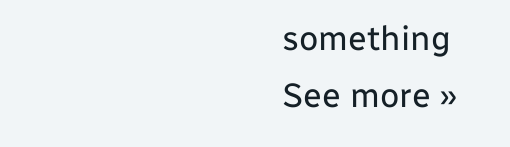something
See more »